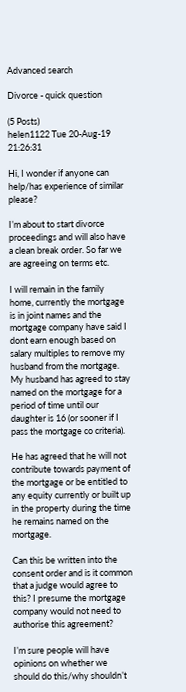Advanced search

Divorce - quick question

(5 Posts)
helen1122 Tue 20-Aug-19 21:26:31

Hi, I wonder if anyone can help/has experience of similar please?

I’m about to start divorce proceedings and will also have a clean break order. So far we are agreeing on terms etc.

I will remain in the family home, currently the mortgage is in joint names and the mortgage company have said I dont earn enough based on salary multiples to remove my husband from the mortgage. My husband has agreed to stay named on the mortgage for a period of time until our daughter is 16 (or sooner if I pass the mortgage co criteria).

He has agreed that he will not contribute towards payment of the mortgage or be entitled to any equity currently or built up in the property during the time he remains named on the mortgage.

Can this be written into the consent order and is it common that a judge would agree to this? I presume the mortgage company would not need to authorise this agreement?

I’m sure people will have opinions on whether we should do this/why shouldn’t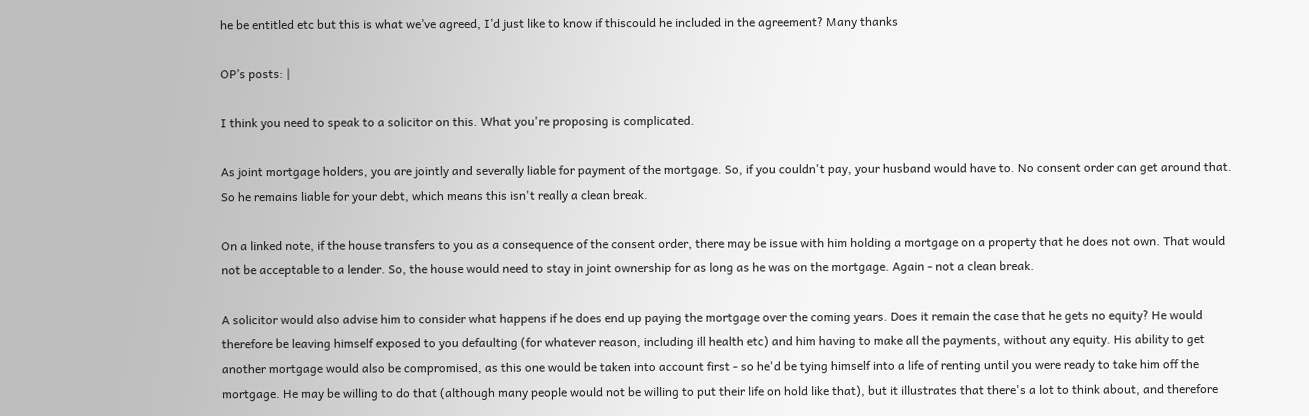he be entitled etc but this is what we’ve agreed, I’d just like to know if thiscould he included in the agreement? Many thanks

OP’s posts: |

I think you need to speak to a solicitor on this. What you're proposing is complicated.

As joint mortgage holders, you are jointly and severally liable for payment of the mortgage. So, if you couldn't pay, your husband would have to. No consent order can get around that. So he remains liable for your debt, which means this isn't really a clean break.

On a linked note, if the house transfers to you as a consequence of the consent order, there may be issue with him holding a mortgage on a property that he does not own. That would not be acceptable to a lender. So, the house would need to stay in joint ownership for as long as he was on the mortgage. Again - not a clean break.

A solicitor would also advise him to consider what happens if he does end up paying the mortgage over the coming years. Does it remain the case that he gets no equity? He would therefore be leaving himself exposed to you defaulting (for whatever reason, including ill health etc) and him having to make all the payments, without any equity. His ability to get another mortgage would also be compromised, as this one would be taken into account first - so he'd be tying himself into a life of renting until you were ready to take him off the mortgage. He may be willing to do that (although many people would not be willing to put their life on hold like that), but it illustrates that there's a lot to think about, and therefore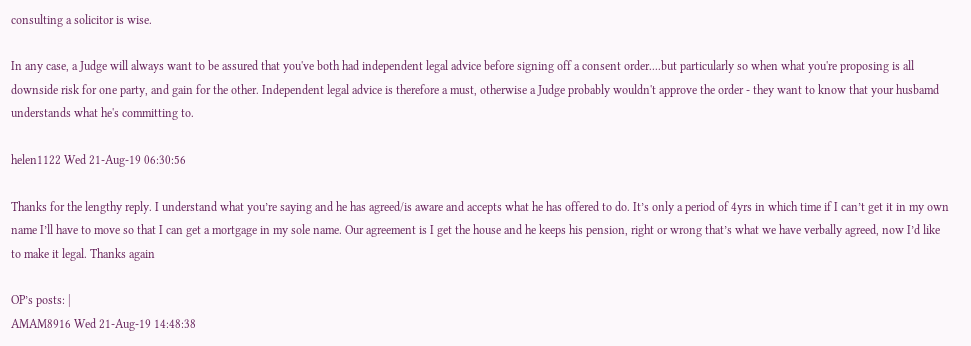consulting a solicitor is wise.

In any case, a Judge will always want to be assured that you've both had independent legal advice before signing off a consent order....but particularly so when what you're proposing is all downside risk for one party, and gain for the other. Independent legal advice is therefore a must, otherwise a Judge probably wouldn't approve the order - they want to know that your husbamd understands what he's committing to.

helen1122 Wed 21-Aug-19 06:30:56

Thanks for the lengthy reply. I understand what you’re saying and he has agreed/is aware and accepts what he has offered to do. It’s only a period of 4yrs in which time if I can’t get it in my own name I’ll have to move so that I can get a mortgage in my sole name. Our agreement is I get the house and he keeps his pension, right or wrong that’s what we have verbally agreed, now I’d like to make it legal. Thanks again

OP’s posts: |
AMAM8916 Wed 21-Aug-19 14:48:38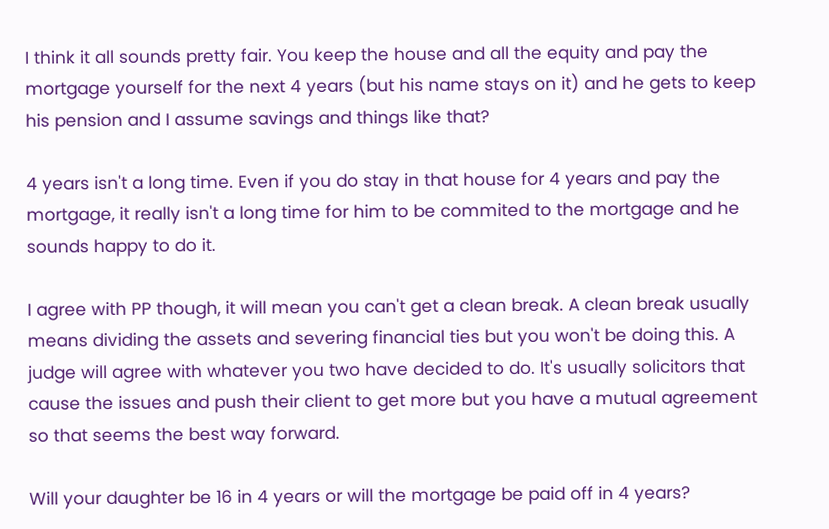I think it all sounds pretty fair. You keep the house and all the equity and pay the mortgage yourself for the next 4 years (but his name stays on it) and he gets to keep his pension and I assume savings and things like that?

4 years isn't a long time. Even if you do stay in that house for 4 years and pay the mortgage, it really isn't a long time for him to be commited to the mortgage and he sounds happy to do it.

I agree with PP though, it will mean you can't get a clean break. A clean break usually means dividing the assets and severing financial ties but you won't be doing this. A judge will agree with whatever you two have decided to do. It's usually solicitors that cause the issues and push their client to get more but you have a mutual agreement so that seems the best way forward.

Will your daughter be 16 in 4 years or will the mortgage be paid off in 4 years?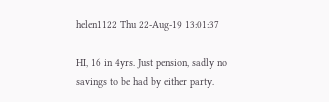helen1122 Thu 22-Aug-19 13:01:37

HI, 16 in 4yrs. Just pension, sadly no savings to be had by either party.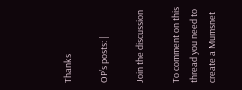Thanks

OP’s posts: |

Join the discussion

To comment on this thread you need to create a Mumsnet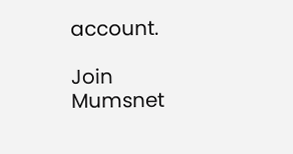account.

Join Mumsnet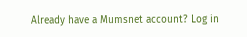Already have a Mumsnet account? Log in